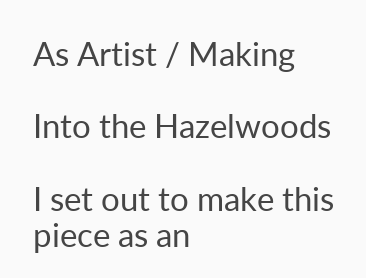As Artist / Making

Into the Hazelwoods

I set out to make this piece as an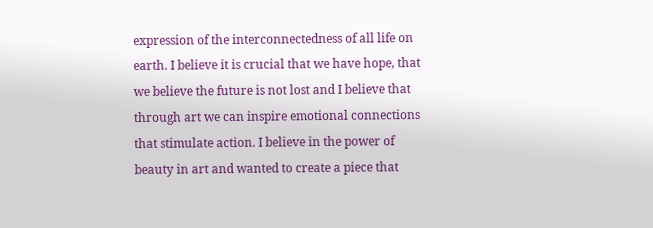expression of the interconnectedness of all life on earth. I believe it is crucial that we have hope, that we believe the future is not lost and I believe that through art we can inspire emotional connections that stimulate action. I believe in the power of beauty in art and wanted to create a piece that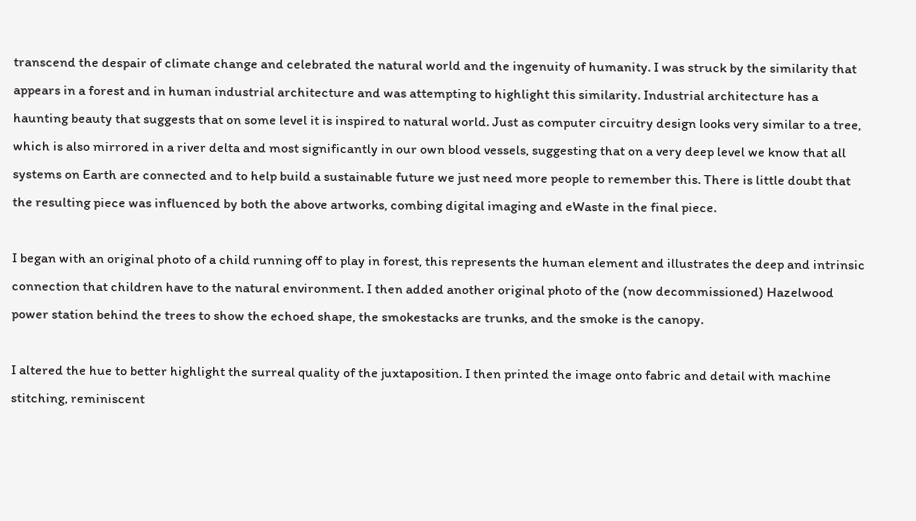transcend the despair of climate change and celebrated the natural world and the ingenuity of humanity. I was struck by the similarity that appears in a forest and in human industrial architecture and was attempting to highlight this similarity. Industrial architecture has a haunting beauty that suggests that on some level it is inspired to natural world. Just as computer circuitry design looks very similar to a tree, which is also mirrored in a river delta and most significantly in our own blood vessels, suggesting that on a very deep level we know that all systems on Earth are connected and to help build a sustainable future we just need more people to remember this. There is little doubt that the resulting piece was influenced by both the above artworks, combing digital imaging and eWaste in the final piece.

I began with an original photo of a child running off to play in forest, this represents the human element and illustrates the deep and intrinsic connection that children have to the natural environment. I then added another original photo of the (now decommissioned) Hazelwood power station behind the trees to show the echoed shape, the smokestacks are trunks, and the smoke is the canopy.

I altered the hue to better highlight the surreal quality of the juxtaposition. I then printed the image onto fabric and detail with machine stitching, reminiscent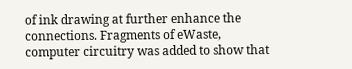of ink drawing at further enhance the connections. Fragments of eWaste, computer circuitry was added to show that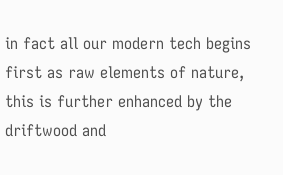in fact all our modern tech begins first as raw elements of nature, this is further enhanced by the driftwood and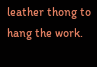leather thong to hang the work.